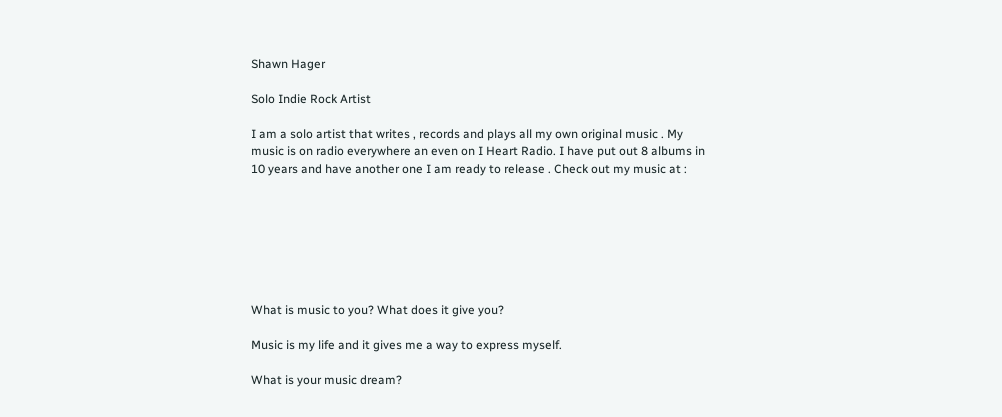Shawn Hager

Solo Indie Rock Artist

I am a solo artist that writes , records and plays all my own original music . My music is on radio everywhere an even on I Heart Radio. I have put out 8 albums in 10 years and have another one I am ready to release . Check out my music at :







What is music to you? What does it give you?

Music is my life and it gives me a way to express myself.

What is your music dream?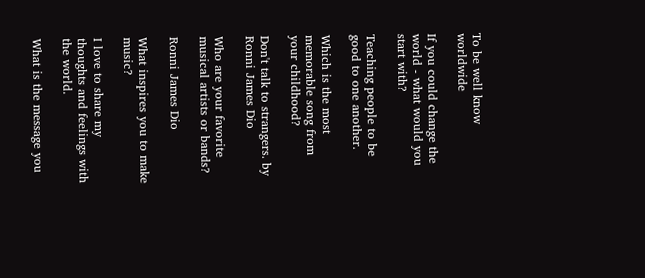To be well know worldwide

If you could change the world - what would you start with?

Teaching people to be good to one another.

Which is the most memorable song from your childhood?

Don't talk to strangers. by Ronni James Dio

Who are your favorite musical artists or bands?

Ronni James Dio

What inspires you to make music?

I love to share my thoughts and feelings with the world.

What is the message you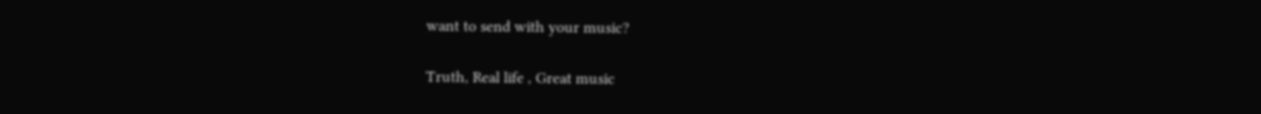want to send with your music?

Truth, Real life , Great music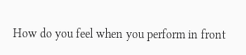How do you feel when you perform in front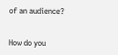of an audience?


How do you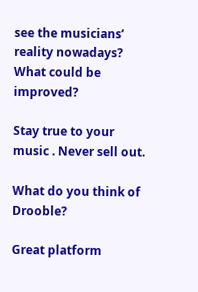see the musicians’ reality nowadays? What could be improved?

Stay true to your music . Never sell out.

What do you think of Drooble?

Great platform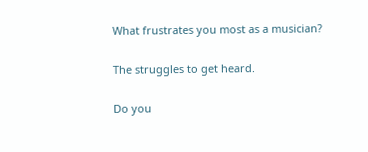What frustrates you most as a musician?

The struggles to get heard.

Do you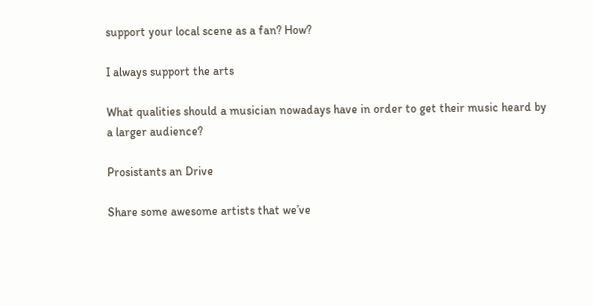support your local scene as a fan? How?

I always support the arts

What qualities should a musician nowadays have in order to get their music heard by a larger audience?

Prosistants an Drive

Share some awesome artists that we’ve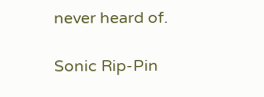never heard of.

Sonic Rip-Pin